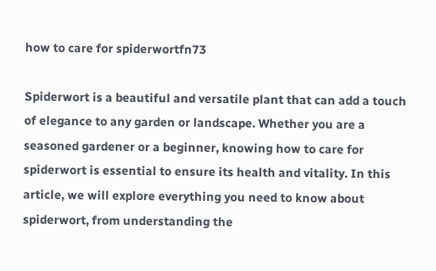how to care for spiderwortfn73

Spiderwort is a beautiful and versatile plant that can add a touch of elegance to any garden or landscape. Whether you are a seasoned gardener or a beginner, knowing how to care for spiderwort is essential to ensure its health and vitality. In this article, we will explore everything you need to know about spiderwort, from understanding the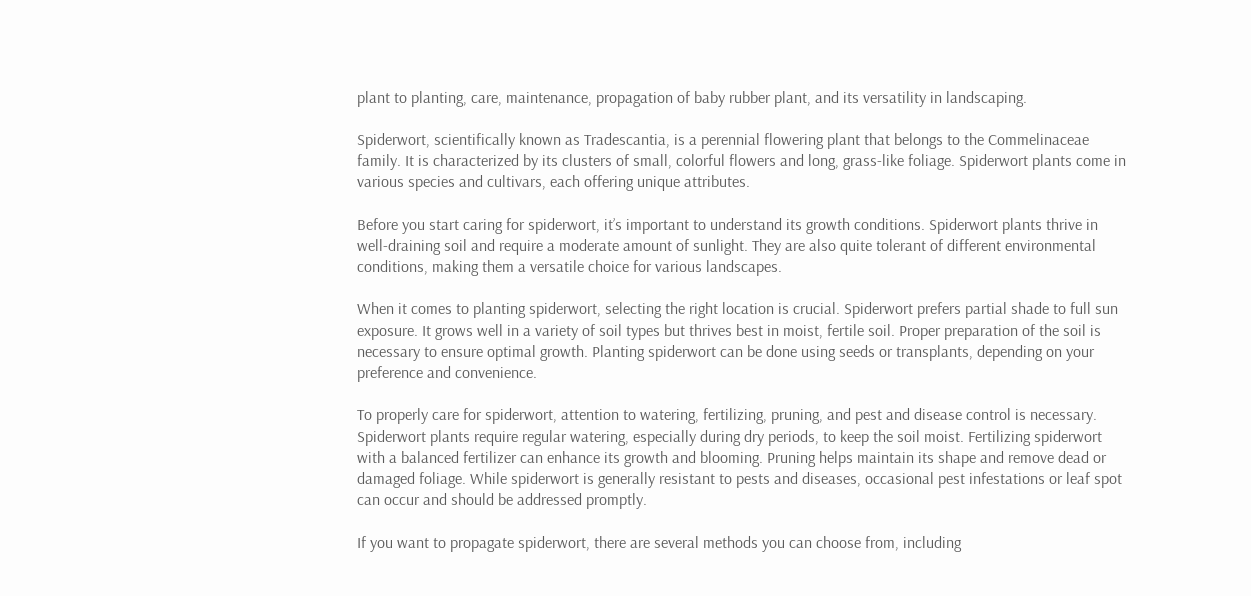plant to planting, care, maintenance, propagation of baby rubber plant, and its versatility in landscaping.

Spiderwort, scientifically known as Tradescantia, is a perennial flowering plant that belongs to the Commelinaceae family. It is characterized by its clusters of small, colorful flowers and long, grass-like foliage. Spiderwort plants come in various species and cultivars, each offering unique attributes.

Before you start caring for spiderwort, it’s important to understand its growth conditions. Spiderwort plants thrive in well-draining soil and require a moderate amount of sunlight. They are also quite tolerant of different environmental conditions, making them a versatile choice for various landscapes.

When it comes to planting spiderwort, selecting the right location is crucial. Spiderwort prefers partial shade to full sun exposure. It grows well in a variety of soil types but thrives best in moist, fertile soil. Proper preparation of the soil is necessary to ensure optimal growth. Planting spiderwort can be done using seeds or transplants, depending on your preference and convenience.

To properly care for spiderwort, attention to watering, fertilizing, pruning, and pest and disease control is necessary. Spiderwort plants require regular watering, especially during dry periods, to keep the soil moist. Fertilizing spiderwort with a balanced fertilizer can enhance its growth and blooming. Pruning helps maintain its shape and remove dead or damaged foliage. While spiderwort is generally resistant to pests and diseases, occasional pest infestations or leaf spot can occur and should be addressed promptly.

If you want to propagate spiderwort, there are several methods you can choose from, including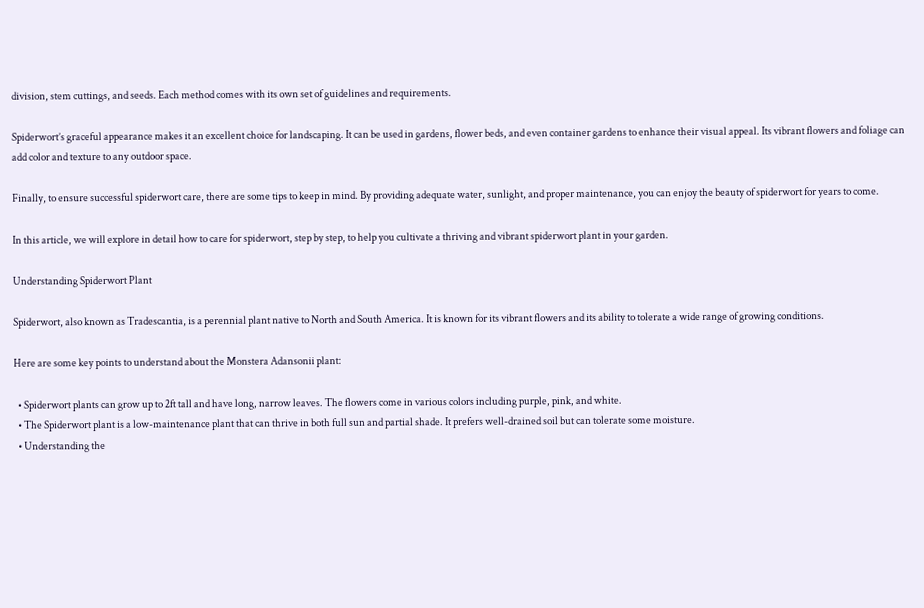division, stem cuttings, and seeds. Each method comes with its own set of guidelines and requirements.

Spiderwort’s graceful appearance makes it an excellent choice for landscaping. It can be used in gardens, flower beds, and even container gardens to enhance their visual appeal. Its vibrant flowers and foliage can add color and texture to any outdoor space.

Finally, to ensure successful spiderwort care, there are some tips to keep in mind. By providing adequate water, sunlight, and proper maintenance, you can enjoy the beauty of spiderwort for years to come.

In this article, we will explore in detail how to care for spiderwort, step by step, to help you cultivate a thriving and vibrant spiderwort plant in your garden.

Understanding Spiderwort Plant

Spiderwort, also known as Tradescantia, is a perennial plant native to North and South America. It is known for its vibrant flowers and its ability to tolerate a wide range of growing conditions.

Here are some key points to understand about the Monstera Adansonii plant:

  • Spiderwort plants can grow up to 2ft tall and have long, narrow leaves. The flowers come in various colors including purple, pink, and white.
  • The Spiderwort plant is a low-maintenance plant that can thrive in both full sun and partial shade. It prefers well-drained soil but can tolerate some moisture.
  • Understanding the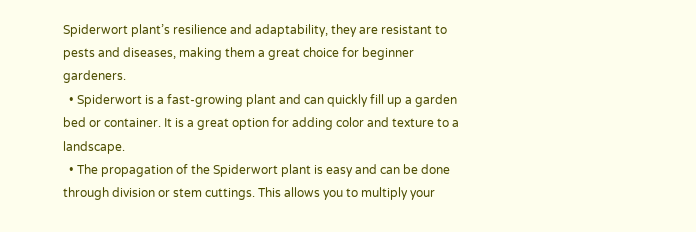Spiderwort plant’s resilience and adaptability, they are resistant to pests and diseases, making them a great choice for beginner gardeners.
  • Spiderwort is a fast-growing plant and can quickly fill up a garden bed or container. It is a great option for adding color and texture to a landscape.
  • The propagation of the Spiderwort plant is easy and can be done through division or stem cuttings. This allows you to multiply your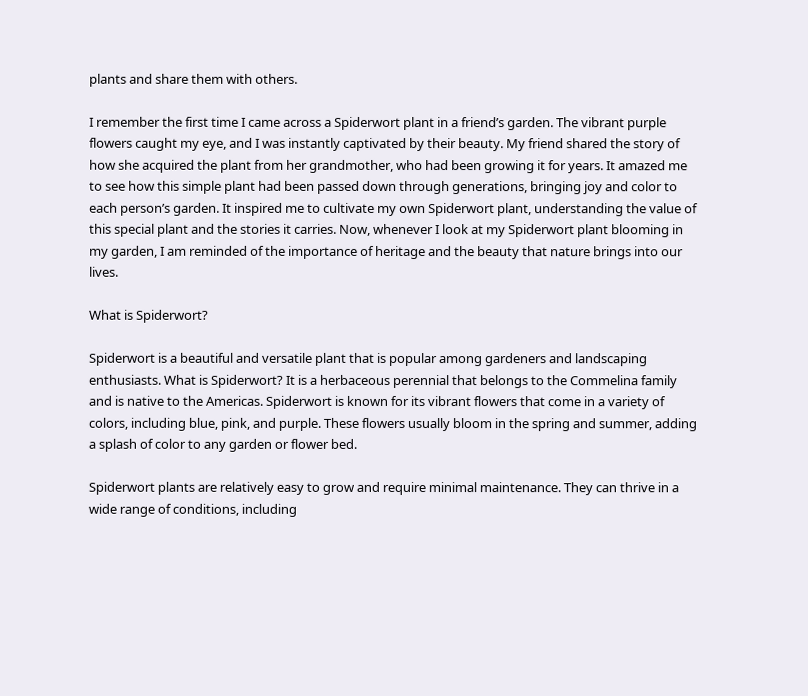plants and share them with others.

I remember the first time I came across a Spiderwort plant in a friend’s garden. The vibrant purple flowers caught my eye, and I was instantly captivated by their beauty. My friend shared the story of how she acquired the plant from her grandmother, who had been growing it for years. It amazed me to see how this simple plant had been passed down through generations, bringing joy and color to each person’s garden. It inspired me to cultivate my own Spiderwort plant, understanding the value of this special plant and the stories it carries. Now, whenever I look at my Spiderwort plant blooming in my garden, I am reminded of the importance of heritage and the beauty that nature brings into our lives.

What is Spiderwort?

Spiderwort is a beautiful and versatile plant that is popular among gardeners and landscaping enthusiasts. What is Spiderwort? It is a herbaceous perennial that belongs to the Commelina family and is native to the Americas. Spiderwort is known for its vibrant flowers that come in a variety of colors, including blue, pink, and purple. These flowers usually bloom in the spring and summer, adding a splash of color to any garden or flower bed.

Spiderwort plants are relatively easy to grow and require minimal maintenance. They can thrive in a wide range of conditions, including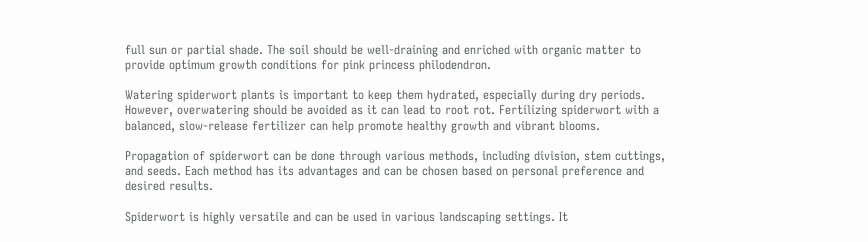full sun or partial shade. The soil should be well-draining and enriched with organic matter to provide optimum growth conditions for pink princess philodendron.

Watering spiderwort plants is important to keep them hydrated, especially during dry periods. However, overwatering should be avoided as it can lead to root rot. Fertilizing spiderwort with a balanced, slow-release fertilizer can help promote healthy growth and vibrant blooms.

Propagation of spiderwort can be done through various methods, including division, stem cuttings, and seeds. Each method has its advantages and can be chosen based on personal preference and desired results.

Spiderwort is highly versatile and can be used in various landscaping settings. It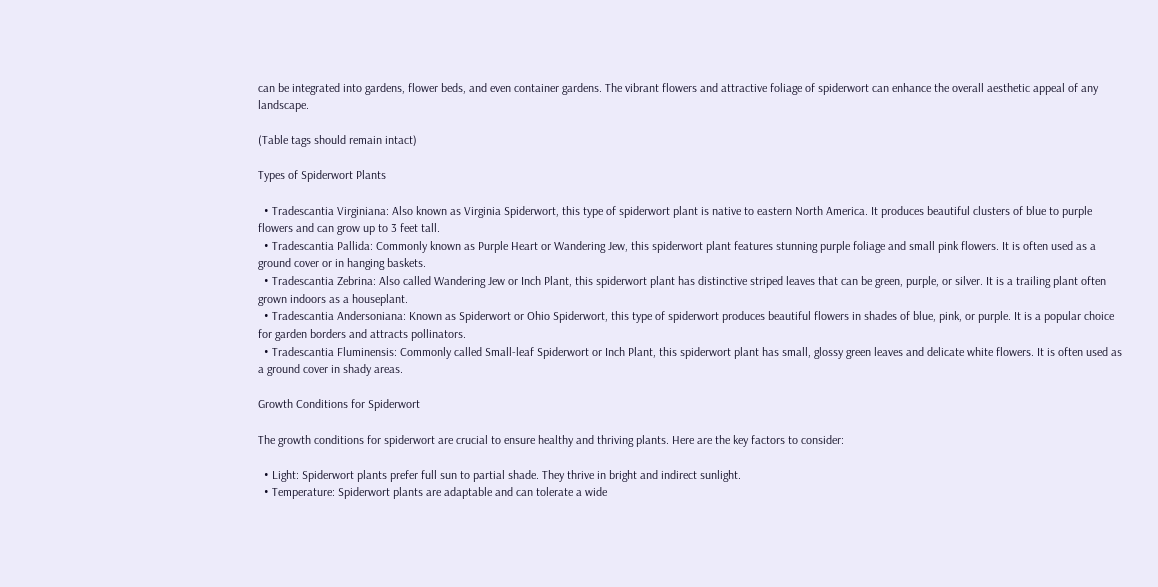can be integrated into gardens, flower beds, and even container gardens. The vibrant flowers and attractive foliage of spiderwort can enhance the overall aesthetic appeal of any landscape.

(Table tags should remain intact)

Types of Spiderwort Plants

  • Tradescantia Virginiana: Also known as Virginia Spiderwort, this type of spiderwort plant is native to eastern North America. It produces beautiful clusters of blue to purple flowers and can grow up to 3 feet tall.
  • Tradescantia Pallida: Commonly known as Purple Heart or Wandering Jew, this spiderwort plant features stunning purple foliage and small pink flowers. It is often used as a ground cover or in hanging baskets.
  • Tradescantia Zebrina: Also called Wandering Jew or Inch Plant, this spiderwort plant has distinctive striped leaves that can be green, purple, or silver. It is a trailing plant often grown indoors as a houseplant.
  • Tradescantia Andersoniana: Known as Spiderwort or Ohio Spiderwort, this type of spiderwort produces beautiful flowers in shades of blue, pink, or purple. It is a popular choice for garden borders and attracts pollinators.
  • Tradescantia Fluminensis: Commonly called Small-leaf Spiderwort or Inch Plant, this spiderwort plant has small, glossy green leaves and delicate white flowers. It is often used as a ground cover in shady areas.

Growth Conditions for Spiderwort

The growth conditions for spiderwort are crucial to ensure healthy and thriving plants. Here are the key factors to consider:

  • Light: Spiderwort plants prefer full sun to partial shade. They thrive in bright and indirect sunlight.
  • Temperature: Spiderwort plants are adaptable and can tolerate a wide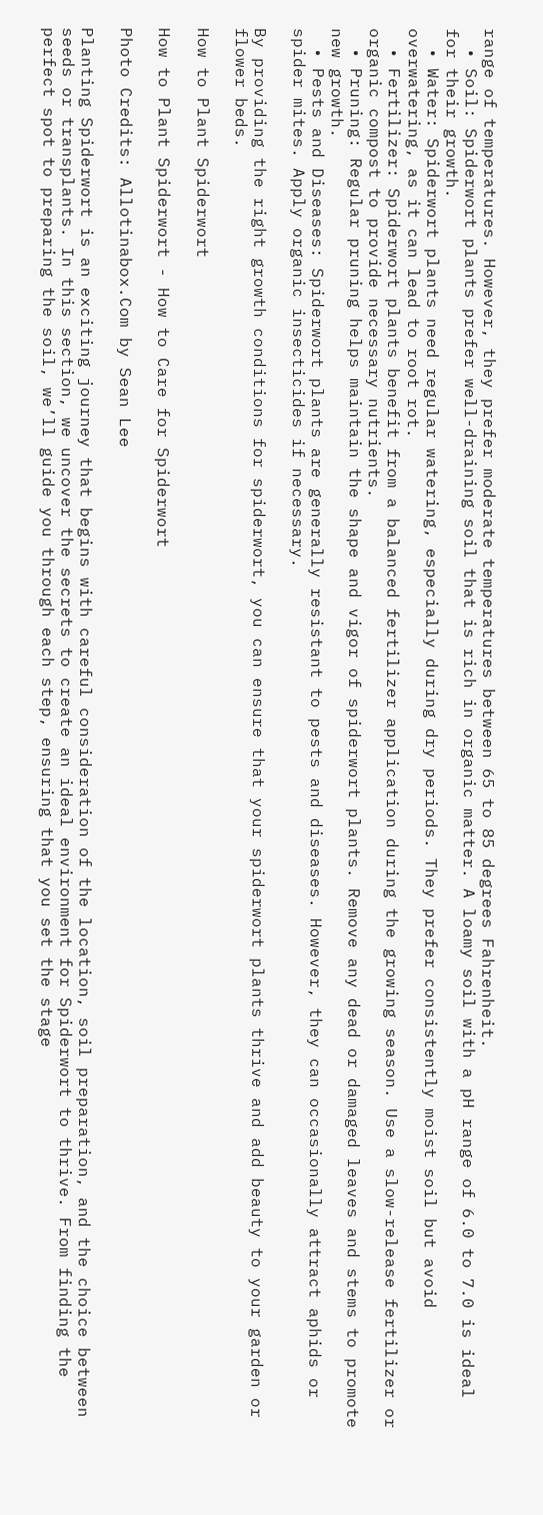range of temperatures. However, they prefer moderate temperatures between 65 to 85 degrees Fahrenheit.
  • Soil: Spiderwort plants prefer well-draining soil that is rich in organic matter. A loamy soil with a pH range of 6.0 to 7.0 is ideal for their growth.
  • Water: Spiderwort plants need regular watering, especially during dry periods. They prefer consistently moist soil but avoid overwatering, as it can lead to root rot.
  • Fertilizer: Spiderwort plants benefit from a balanced fertilizer application during the growing season. Use a slow-release fertilizer or organic compost to provide necessary nutrients.
  • Pruning: Regular pruning helps maintain the shape and vigor of spiderwort plants. Remove any dead or damaged leaves and stems to promote new growth.
  • Pests and Diseases: Spiderwort plants are generally resistant to pests and diseases. However, they can occasionally attract aphids or spider mites. Apply organic insecticides if necessary.

By providing the right growth conditions for spiderwort, you can ensure that your spiderwort plants thrive and add beauty to your garden or flower beds.

How to Plant Spiderwort

How to Plant Spiderwort - How to Care for Spiderwort

Photo Credits: Allotinabox.Com by Sean Lee

Planting Spiderwort is an exciting journey that begins with careful consideration of the location, soil preparation, and the choice between seeds or transplants. In this section, we uncover the secrets to create an ideal environment for Spiderwort to thrive. From finding the perfect spot to preparing the soil, we’ll guide you through each step, ensuring that you set the stage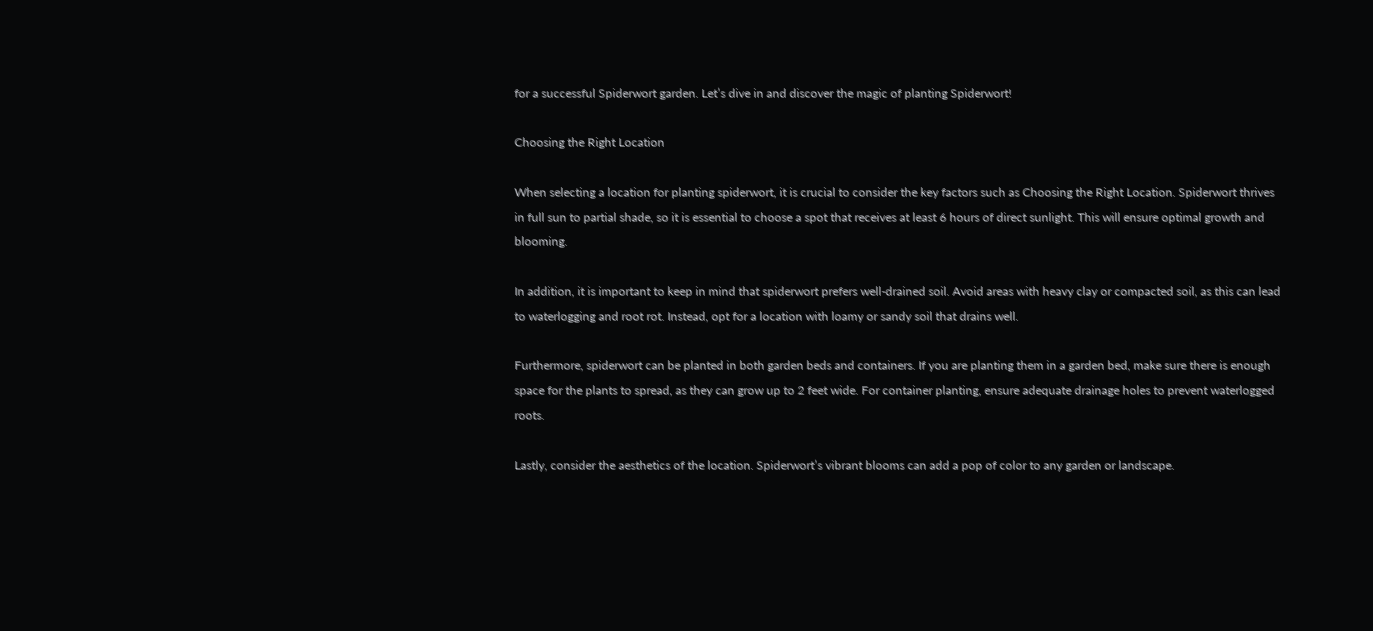for a successful Spiderwort garden. Let’s dive in and discover the magic of planting Spiderwort!

Choosing the Right Location

When selecting a location for planting spiderwort, it is crucial to consider the key factors such as Choosing the Right Location. Spiderwort thrives in full sun to partial shade, so it is essential to choose a spot that receives at least 6 hours of direct sunlight. This will ensure optimal growth and blooming.

In addition, it is important to keep in mind that spiderwort prefers well-drained soil. Avoid areas with heavy clay or compacted soil, as this can lead to waterlogging and root rot. Instead, opt for a location with loamy or sandy soil that drains well.

Furthermore, spiderwort can be planted in both garden beds and containers. If you are planting them in a garden bed, make sure there is enough space for the plants to spread, as they can grow up to 2 feet wide. For container planting, ensure adequate drainage holes to prevent waterlogged roots.

Lastly, consider the aesthetics of the location. Spiderwort’s vibrant blooms can add a pop of color to any garden or landscape.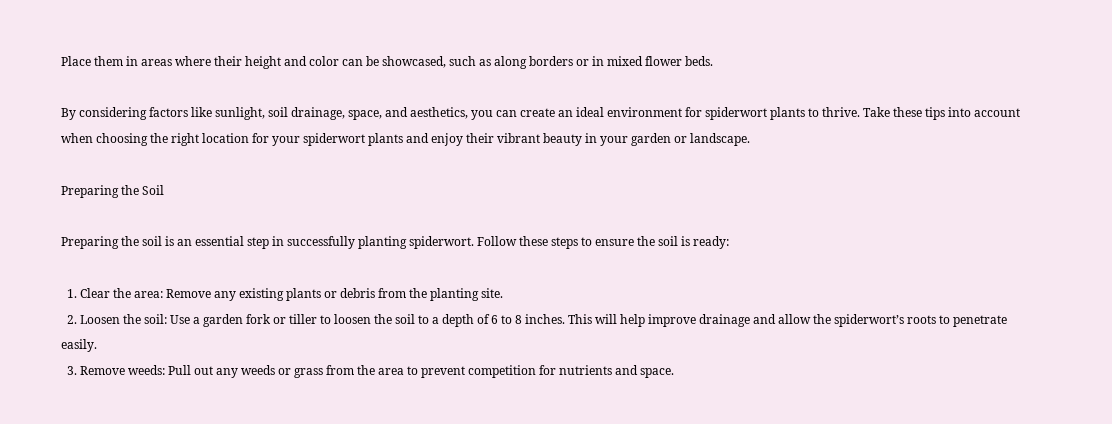Place them in areas where their height and color can be showcased, such as along borders or in mixed flower beds.

By considering factors like sunlight, soil drainage, space, and aesthetics, you can create an ideal environment for spiderwort plants to thrive. Take these tips into account when choosing the right location for your spiderwort plants and enjoy their vibrant beauty in your garden or landscape.

Preparing the Soil

Preparing the soil is an essential step in successfully planting spiderwort. Follow these steps to ensure the soil is ready:

  1. Clear the area: Remove any existing plants or debris from the planting site.
  2. Loosen the soil: Use a garden fork or tiller to loosen the soil to a depth of 6 to 8 inches. This will help improve drainage and allow the spiderwort’s roots to penetrate easily.
  3. Remove weeds: Pull out any weeds or grass from the area to prevent competition for nutrients and space.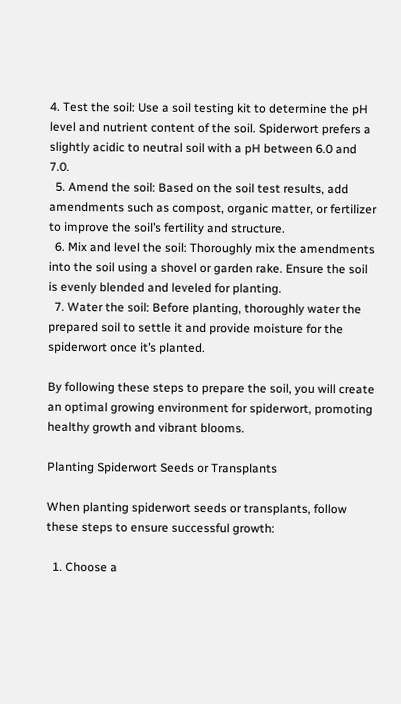4. Test the soil: Use a soil testing kit to determine the pH level and nutrient content of the soil. Spiderwort prefers a slightly acidic to neutral soil with a pH between 6.0 and 7.0.
  5. Amend the soil: Based on the soil test results, add amendments such as compost, organic matter, or fertilizer to improve the soil’s fertility and structure.
  6. Mix and level the soil: Thoroughly mix the amendments into the soil using a shovel or garden rake. Ensure the soil is evenly blended and leveled for planting.
  7. Water the soil: Before planting, thoroughly water the prepared soil to settle it and provide moisture for the spiderwort once it’s planted.

By following these steps to prepare the soil, you will create an optimal growing environment for spiderwort, promoting healthy growth and vibrant blooms.

Planting Spiderwort Seeds or Transplants

When planting spiderwort seeds or transplants, follow these steps to ensure successful growth:

  1. Choose a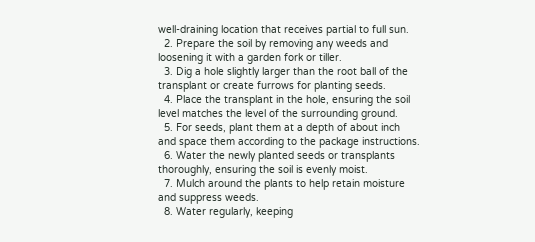well-draining location that receives partial to full sun.
  2. Prepare the soil by removing any weeds and loosening it with a garden fork or tiller.
  3. Dig a hole slightly larger than the root ball of the transplant or create furrows for planting seeds.
  4. Place the transplant in the hole, ensuring the soil level matches the level of the surrounding ground.
  5. For seeds, plant them at a depth of about inch and space them according to the package instructions.
  6. Water the newly planted seeds or transplants thoroughly, ensuring the soil is evenly moist.
  7. Mulch around the plants to help retain moisture and suppress weeds.
  8. Water regularly, keeping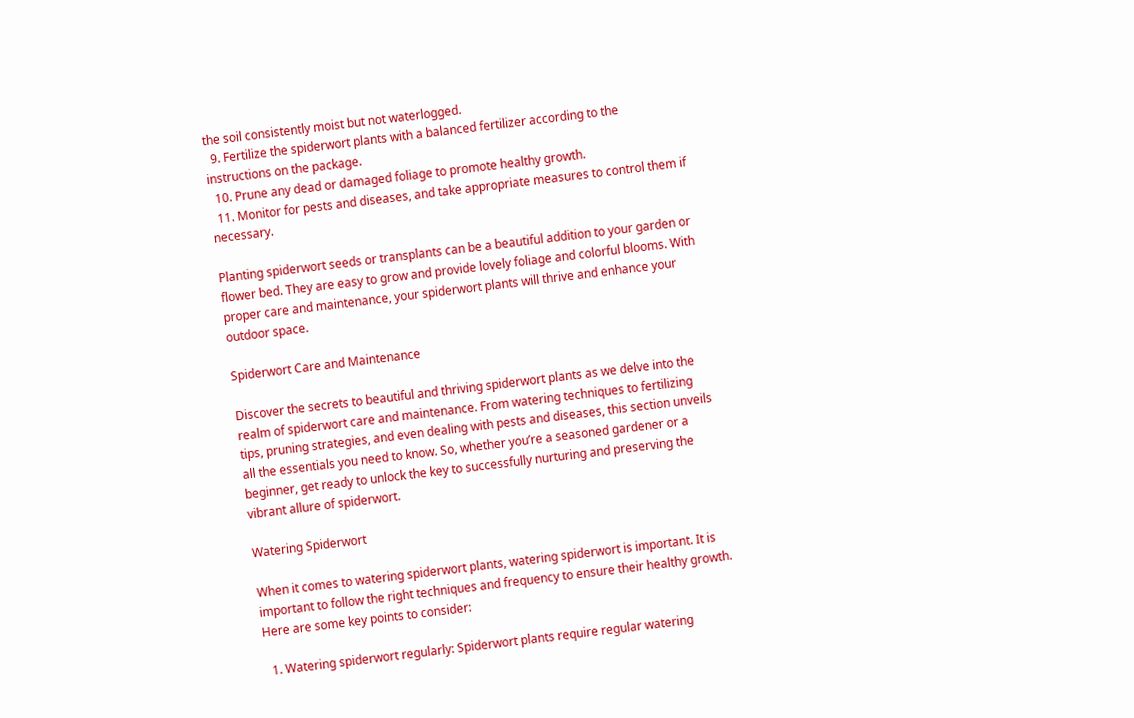the soil consistently moist but not waterlogged.
  9. Fertilize the spiderwort plants with a balanced fertilizer according to the instructions on the package.
  10. Prune any dead or damaged foliage to promote healthy growth.
  11. Monitor for pests and diseases, and take appropriate measures to control them if necessary.

Planting spiderwort seeds or transplants can be a beautiful addition to your garden or flower bed. They are easy to grow and provide lovely foliage and colorful blooms. With proper care and maintenance, your spiderwort plants will thrive and enhance your outdoor space.

Spiderwort Care and Maintenance

Discover the secrets to beautiful and thriving spiderwort plants as we delve into the realm of spiderwort care and maintenance. From watering techniques to fertilizing tips, pruning strategies, and even dealing with pests and diseases, this section unveils all the essentials you need to know. So, whether you’re a seasoned gardener or a beginner, get ready to unlock the key to successfully nurturing and preserving the vibrant allure of spiderwort.

Watering Spiderwort

When it comes to watering spiderwort plants, watering spiderwort is important. It is important to follow the right techniques and frequency to ensure their healthy growth. Here are some key points to consider:

  1. Watering spiderwort regularly: Spiderwort plants require regular watering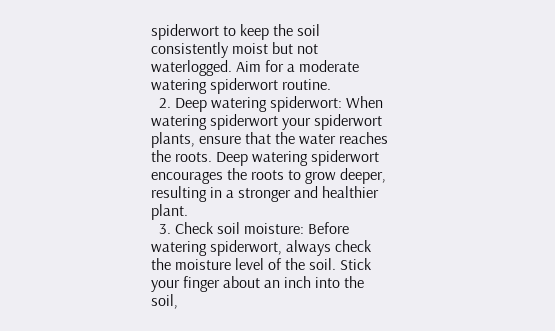spiderwort to keep the soil consistently moist but not waterlogged. Aim for a moderate watering spiderwort routine.
  2. Deep watering spiderwort: When watering spiderwort your spiderwort plants, ensure that the water reaches the roots. Deep watering spiderwort encourages the roots to grow deeper, resulting in a stronger and healthier plant.
  3. Check soil moisture: Before watering spiderwort, always check the moisture level of the soil. Stick your finger about an inch into the soil,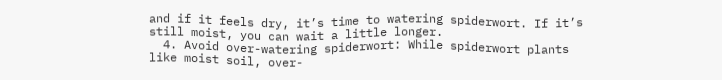and if it feels dry, it’s time to watering spiderwort. If it’s still moist, you can wait a little longer.
  4. Avoid over-watering spiderwort: While spiderwort plants like moist soil, over-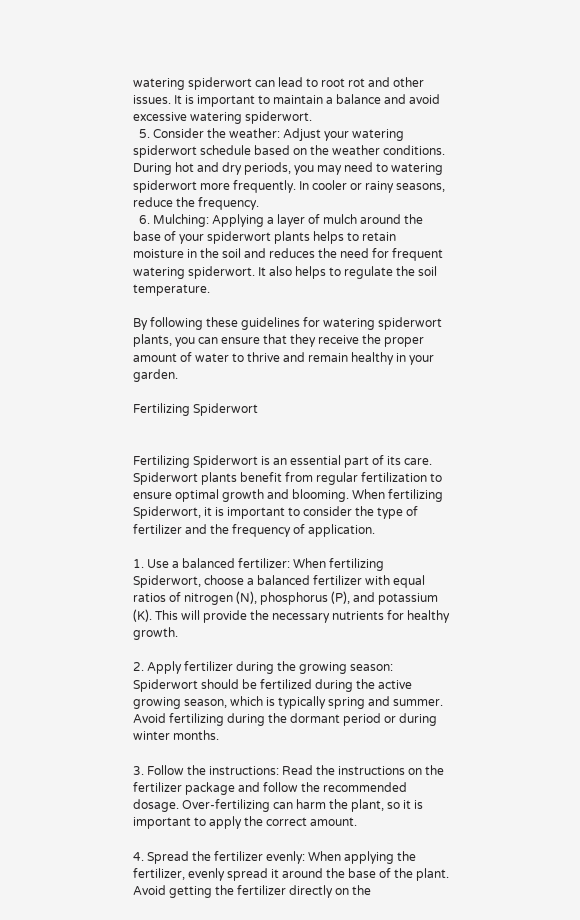watering spiderwort can lead to root rot and other issues. It is important to maintain a balance and avoid excessive watering spiderwort.
  5. Consider the weather: Adjust your watering spiderwort schedule based on the weather conditions. During hot and dry periods, you may need to watering spiderwort more frequently. In cooler or rainy seasons, reduce the frequency.
  6. Mulching: Applying a layer of mulch around the base of your spiderwort plants helps to retain moisture in the soil and reduces the need for frequent watering spiderwort. It also helps to regulate the soil temperature.

By following these guidelines for watering spiderwort plants, you can ensure that they receive the proper amount of water to thrive and remain healthy in your garden.

Fertilizing Spiderwort


Fertilizing Spiderwort is an essential part of its care. Spiderwort plants benefit from regular fertilization to ensure optimal growth and blooming. When fertilizing Spiderwort, it is important to consider the type of fertilizer and the frequency of application.

1. Use a balanced fertilizer: When fertilizing Spiderwort, choose a balanced fertilizer with equal ratios of nitrogen (N), phosphorus (P), and potassium (K). This will provide the necessary nutrients for healthy growth.

2. Apply fertilizer during the growing season: Spiderwort should be fertilized during the active growing season, which is typically spring and summer. Avoid fertilizing during the dormant period or during winter months.

3. Follow the instructions: Read the instructions on the fertilizer package and follow the recommended dosage. Over-fertilizing can harm the plant, so it is important to apply the correct amount.

4. Spread the fertilizer evenly: When applying the fertilizer, evenly spread it around the base of the plant. Avoid getting the fertilizer directly on the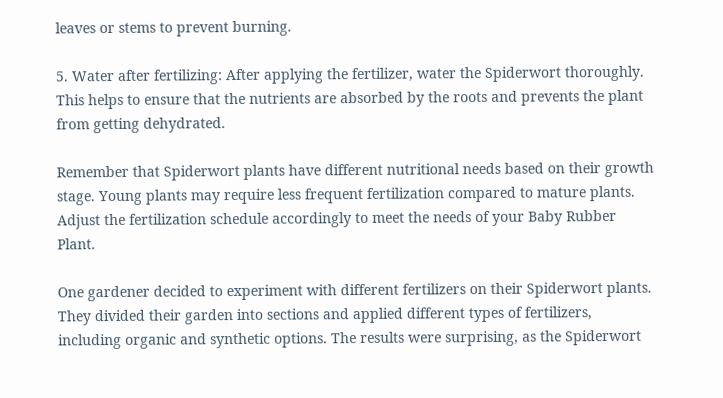leaves or stems to prevent burning.

5. Water after fertilizing: After applying the fertilizer, water the Spiderwort thoroughly. This helps to ensure that the nutrients are absorbed by the roots and prevents the plant from getting dehydrated.

Remember that Spiderwort plants have different nutritional needs based on their growth stage. Young plants may require less frequent fertilization compared to mature plants. Adjust the fertilization schedule accordingly to meet the needs of your Baby Rubber Plant.

One gardener decided to experiment with different fertilizers on their Spiderwort plants. They divided their garden into sections and applied different types of fertilizers, including organic and synthetic options. The results were surprising, as the Spiderwort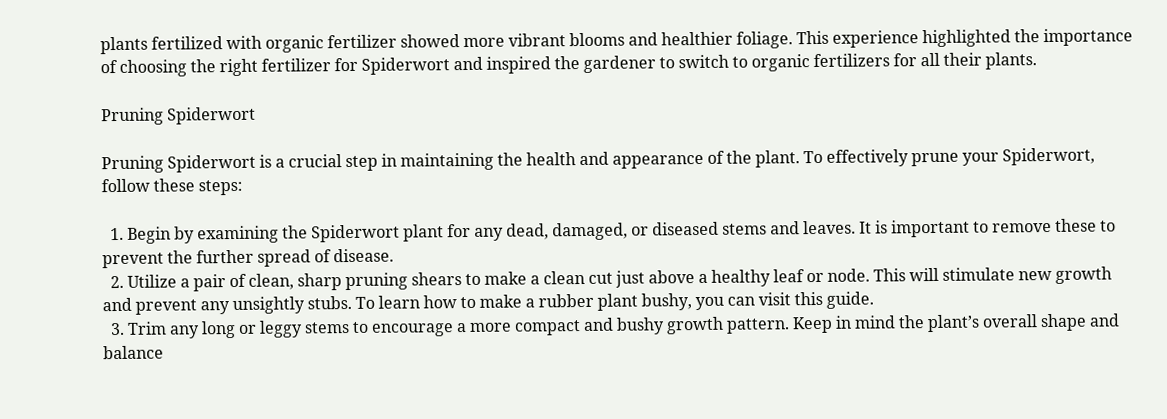plants fertilized with organic fertilizer showed more vibrant blooms and healthier foliage. This experience highlighted the importance of choosing the right fertilizer for Spiderwort and inspired the gardener to switch to organic fertilizers for all their plants.

Pruning Spiderwort

Pruning Spiderwort is a crucial step in maintaining the health and appearance of the plant. To effectively prune your Spiderwort, follow these steps:

  1. Begin by examining the Spiderwort plant for any dead, damaged, or diseased stems and leaves. It is important to remove these to prevent the further spread of disease.
  2. Utilize a pair of clean, sharp pruning shears to make a clean cut just above a healthy leaf or node. This will stimulate new growth and prevent any unsightly stubs. To learn how to make a rubber plant bushy, you can visit this guide.
  3. Trim any long or leggy stems to encourage a more compact and bushy growth pattern. Keep in mind the plant’s overall shape and balance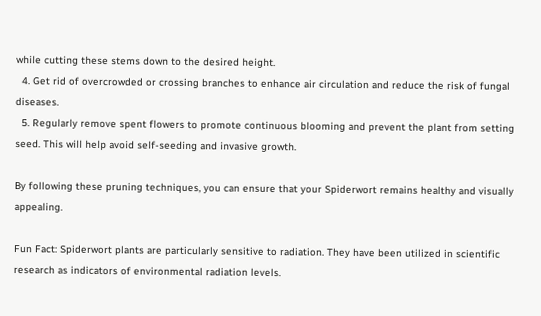while cutting these stems down to the desired height.
  4. Get rid of overcrowded or crossing branches to enhance air circulation and reduce the risk of fungal diseases.
  5. Regularly remove spent flowers to promote continuous blooming and prevent the plant from setting seed. This will help avoid self-seeding and invasive growth.

By following these pruning techniques, you can ensure that your Spiderwort remains healthy and visually appealing.

Fun Fact: Spiderwort plants are particularly sensitive to radiation. They have been utilized in scientific research as indicators of environmental radiation levels.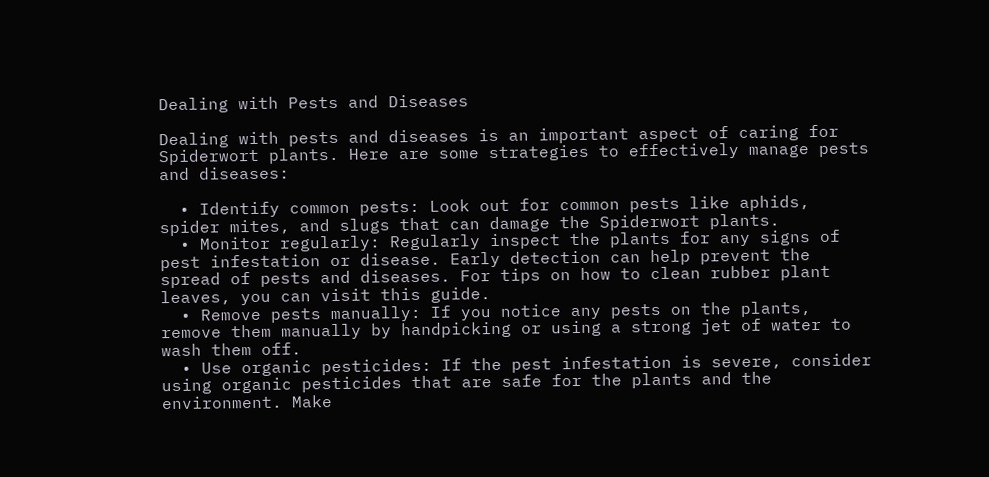Dealing with Pests and Diseases

Dealing with pests and diseases is an important aspect of caring for Spiderwort plants. Here are some strategies to effectively manage pests and diseases:

  • Identify common pests: Look out for common pests like aphids, spider mites, and slugs that can damage the Spiderwort plants.
  • Monitor regularly: Regularly inspect the plants for any signs of pest infestation or disease. Early detection can help prevent the spread of pests and diseases. For tips on how to clean rubber plant leaves, you can visit this guide.
  • Remove pests manually: If you notice any pests on the plants, remove them manually by handpicking or using a strong jet of water to wash them off.
  • Use organic pesticides: If the pest infestation is severe, consider using organic pesticides that are safe for the plants and the environment. Make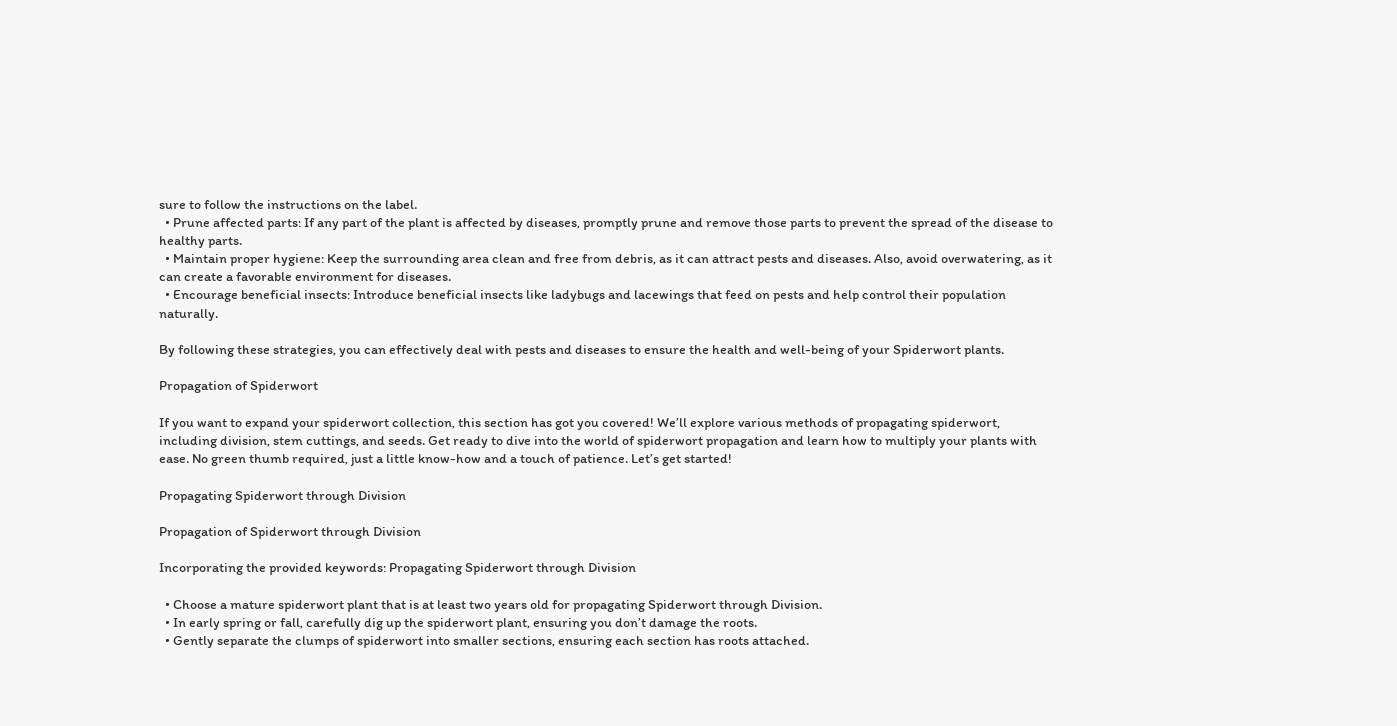sure to follow the instructions on the label.
  • Prune affected parts: If any part of the plant is affected by diseases, promptly prune and remove those parts to prevent the spread of the disease to healthy parts.
  • Maintain proper hygiene: Keep the surrounding area clean and free from debris, as it can attract pests and diseases. Also, avoid overwatering, as it can create a favorable environment for diseases.
  • Encourage beneficial insects: Introduce beneficial insects like ladybugs and lacewings that feed on pests and help control their population naturally.

By following these strategies, you can effectively deal with pests and diseases to ensure the health and well-being of your Spiderwort plants.

Propagation of Spiderwort

If you want to expand your spiderwort collection, this section has got you covered! We’ll explore various methods of propagating spiderwort, including division, stem cuttings, and seeds. Get ready to dive into the world of spiderwort propagation and learn how to multiply your plants with ease. No green thumb required, just a little know-how and a touch of patience. Let’s get started!

Propagating Spiderwort through Division

Propagation of Spiderwort through Division

Incorporating the provided keywords: Propagating Spiderwort through Division

  • Choose a mature spiderwort plant that is at least two years old for propagating Spiderwort through Division.
  • In early spring or fall, carefully dig up the spiderwort plant, ensuring you don’t damage the roots.
  • Gently separate the clumps of spiderwort into smaller sections, ensuring each section has roots attached.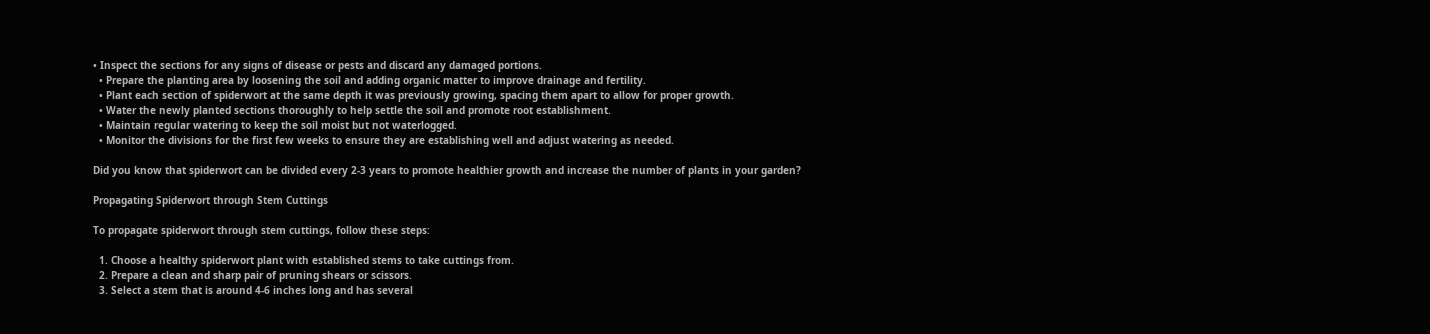• Inspect the sections for any signs of disease or pests and discard any damaged portions.
  • Prepare the planting area by loosening the soil and adding organic matter to improve drainage and fertility.
  • Plant each section of spiderwort at the same depth it was previously growing, spacing them apart to allow for proper growth.
  • Water the newly planted sections thoroughly to help settle the soil and promote root establishment.
  • Maintain regular watering to keep the soil moist but not waterlogged.
  • Monitor the divisions for the first few weeks to ensure they are establishing well and adjust watering as needed.

Did you know that spiderwort can be divided every 2-3 years to promote healthier growth and increase the number of plants in your garden?

Propagating Spiderwort through Stem Cuttings

To propagate spiderwort through stem cuttings, follow these steps:

  1. Choose a healthy spiderwort plant with established stems to take cuttings from.
  2. Prepare a clean and sharp pair of pruning shears or scissors.
  3. Select a stem that is around 4-6 inches long and has several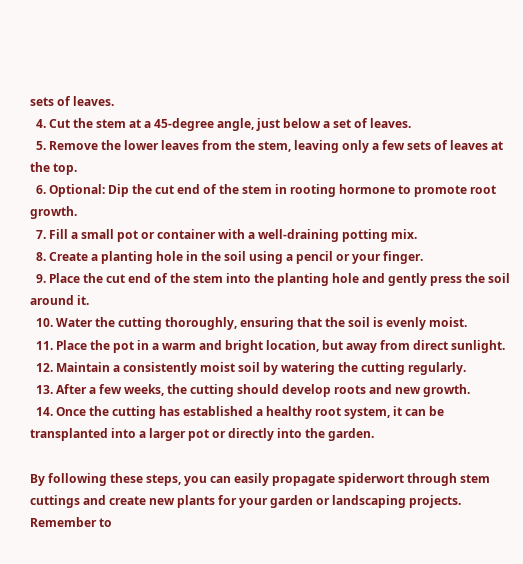sets of leaves.
  4. Cut the stem at a 45-degree angle, just below a set of leaves.
  5. Remove the lower leaves from the stem, leaving only a few sets of leaves at the top.
  6. Optional: Dip the cut end of the stem in rooting hormone to promote root growth.
  7. Fill a small pot or container with a well-draining potting mix.
  8. Create a planting hole in the soil using a pencil or your finger.
  9. Place the cut end of the stem into the planting hole and gently press the soil around it.
  10. Water the cutting thoroughly, ensuring that the soil is evenly moist.
  11. Place the pot in a warm and bright location, but away from direct sunlight.
  12. Maintain a consistently moist soil by watering the cutting regularly.
  13. After a few weeks, the cutting should develop roots and new growth.
  14. Once the cutting has established a healthy root system, it can be transplanted into a larger pot or directly into the garden.

By following these steps, you can easily propagate spiderwort through stem cuttings and create new plants for your garden or landscaping projects. Remember to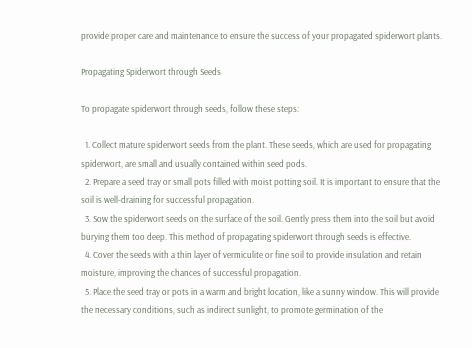provide proper care and maintenance to ensure the success of your propagated spiderwort plants.

Propagating Spiderwort through Seeds

To propagate spiderwort through seeds, follow these steps:

  1. Collect mature spiderwort seeds from the plant. These seeds, which are used for propagating spiderwort, are small and usually contained within seed pods.
  2. Prepare a seed tray or small pots filled with moist potting soil. It is important to ensure that the soil is well-draining for successful propagation.
  3. Sow the spiderwort seeds on the surface of the soil. Gently press them into the soil but avoid burying them too deep. This method of propagating spiderwort through seeds is effective.
  4. Cover the seeds with a thin layer of vermiculite or fine soil to provide insulation and retain moisture, improving the chances of successful propagation.
  5. Place the seed tray or pots in a warm and bright location, like a sunny window. This will provide the necessary conditions, such as indirect sunlight, to promote germination of the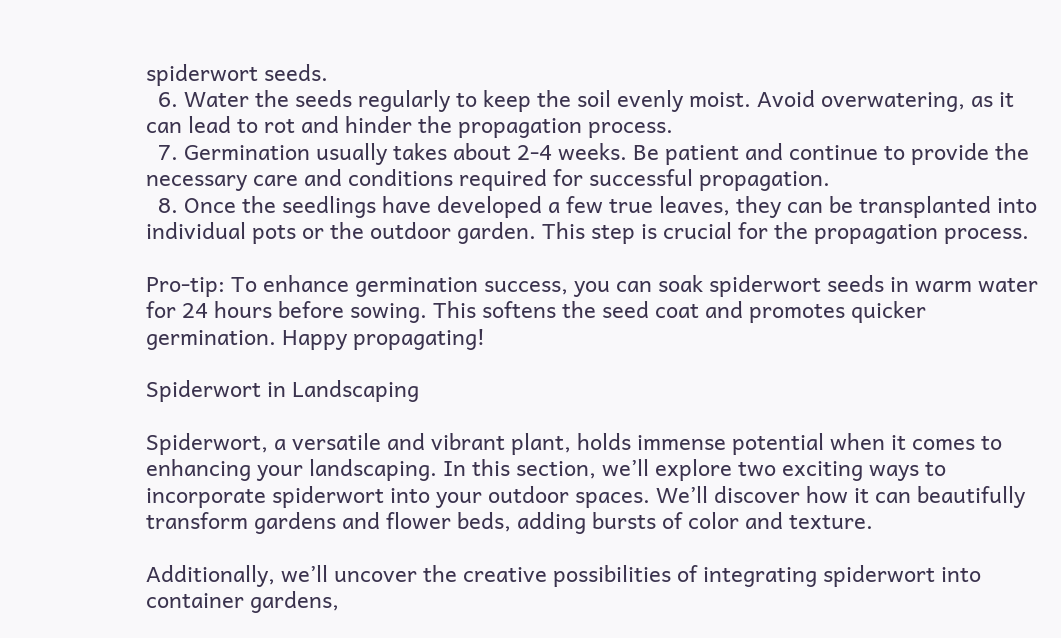spiderwort seeds.
  6. Water the seeds regularly to keep the soil evenly moist. Avoid overwatering, as it can lead to rot and hinder the propagation process.
  7. Germination usually takes about 2-4 weeks. Be patient and continue to provide the necessary care and conditions required for successful propagation.
  8. Once the seedlings have developed a few true leaves, they can be transplanted into individual pots or the outdoor garden. This step is crucial for the propagation process.

Pro-tip: To enhance germination success, you can soak spiderwort seeds in warm water for 24 hours before sowing. This softens the seed coat and promotes quicker germination. Happy propagating!

Spiderwort in Landscaping

Spiderwort, a versatile and vibrant plant, holds immense potential when it comes to enhancing your landscaping. In this section, we’ll explore two exciting ways to incorporate spiderwort into your outdoor spaces. We’ll discover how it can beautifully transform gardens and flower beds, adding bursts of color and texture.

Additionally, we’ll uncover the creative possibilities of integrating spiderwort into container gardens,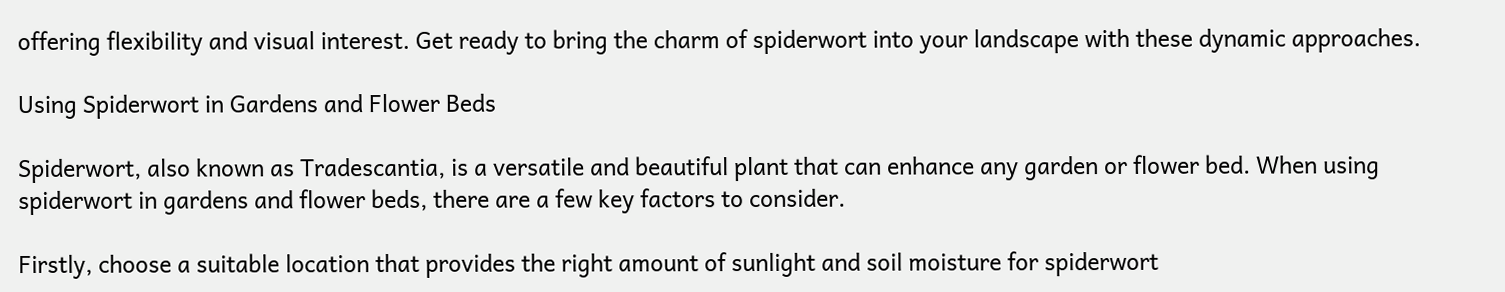offering flexibility and visual interest. Get ready to bring the charm of spiderwort into your landscape with these dynamic approaches.

Using Spiderwort in Gardens and Flower Beds

Spiderwort, also known as Tradescantia, is a versatile and beautiful plant that can enhance any garden or flower bed. When using spiderwort in gardens and flower beds, there are a few key factors to consider.

Firstly, choose a suitable location that provides the right amount of sunlight and soil moisture for spiderwort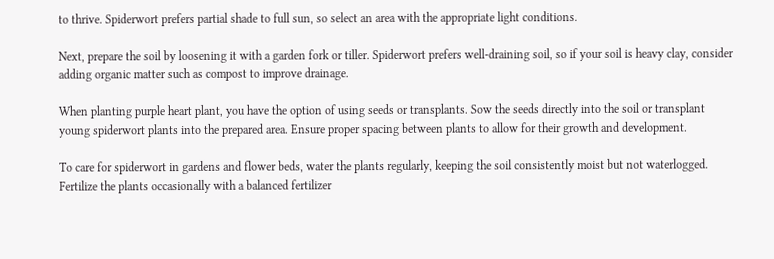to thrive. Spiderwort prefers partial shade to full sun, so select an area with the appropriate light conditions.

Next, prepare the soil by loosening it with a garden fork or tiller. Spiderwort prefers well-draining soil, so if your soil is heavy clay, consider adding organic matter such as compost to improve drainage.

When planting purple heart plant, you have the option of using seeds or transplants. Sow the seeds directly into the soil or transplant young spiderwort plants into the prepared area. Ensure proper spacing between plants to allow for their growth and development.

To care for spiderwort in gardens and flower beds, water the plants regularly, keeping the soil consistently moist but not waterlogged. Fertilize the plants occasionally with a balanced fertilizer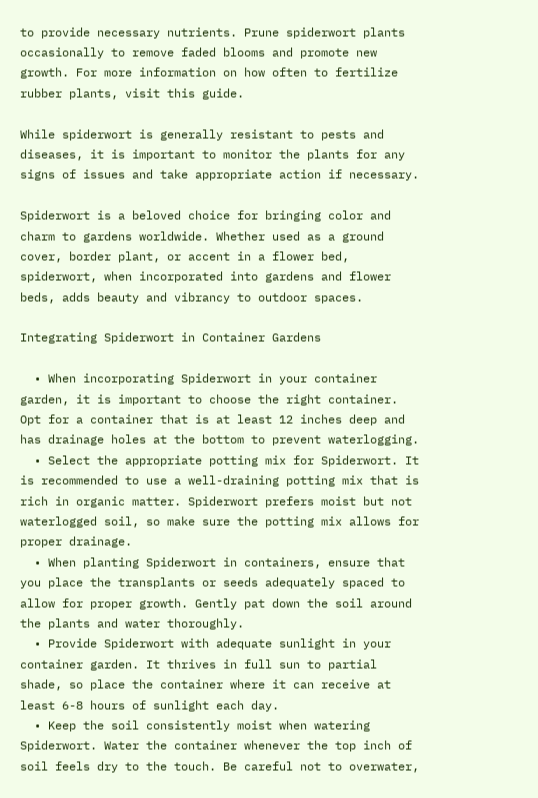to provide necessary nutrients. Prune spiderwort plants occasionally to remove faded blooms and promote new growth. For more information on how often to fertilize rubber plants, visit this guide.

While spiderwort is generally resistant to pests and diseases, it is important to monitor the plants for any signs of issues and take appropriate action if necessary.

Spiderwort is a beloved choice for bringing color and charm to gardens worldwide. Whether used as a ground cover, border plant, or accent in a flower bed, spiderwort, when incorporated into gardens and flower beds, adds beauty and vibrancy to outdoor spaces.

Integrating Spiderwort in Container Gardens

  • When incorporating Spiderwort in your container garden, it is important to choose the right container. Opt for a container that is at least 12 inches deep and has drainage holes at the bottom to prevent waterlogging.
  • Select the appropriate potting mix for Spiderwort. It is recommended to use a well-draining potting mix that is rich in organic matter. Spiderwort prefers moist but not waterlogged soil, so make sure the potting mix allows for proper drainage.
  • When planting Spiderwort in containers, ensure that you place the transplants or seeds adequately spaced to allow for proper growth. Gently pat down the soil around the plants and water thoroughly.
  • Provide Spiderwort with adequate sunlight in your container garden. It thrives in full sun to partial shade, so place the container where it can receive at least 6-8 hours of sunlight each day.
  • Keep the soil consistently moist when watering Spiderwort. Water the container whenever the top inch of soil feels dry to the touch. Be careful not to overwater,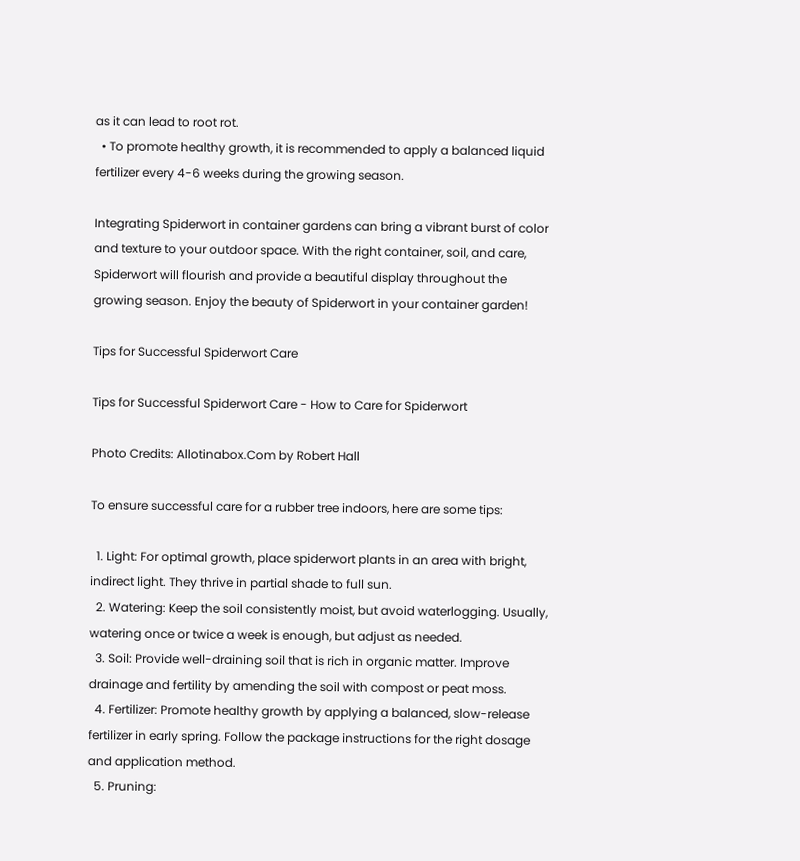as it can lead to root rot.
  • To promote healthy growth, it is recommended to apply a balanced liquid fertilizer every 4-6 weeks during the growing season.

Integrating Spiderwort in container gardens can bring a vibrant burst of color and texture to your outdoor space. With the right container, soil, and care, Spiderwort will flourish and provide a beautiful display throughout the growing season. Enjoy the beauty of Spiderwort in your container garden!

Tips for Successful Spiderwort Care

Tips for Successful Spiderwort Care - How to Care for Spiderwort

Photo Credits: Allotinabox.Com by Robert Hall

To ensure successful care for a rubber tree indoors, here are some tips:

  1. Light: For optimal growth, place spiderwort plants in an area with bright, indirect light. They thrive in partial shade to full sun.
  2. Watering: Keep the soil consistently moist, but avoid waterlogging. Usually, watering once or twice a week is enough, but adjust as needed.
  3. Soil: Provide well-draining soil that is rich in organic matter. Improve drainage and fertility by amending the soil with compost or peat moss.
  4. Fertilizer: Promote healthy growth by applying a balanced, slow-release fertilizer in early spring. Follow the package instructions for the right dosage and application method.
  5. Pruning: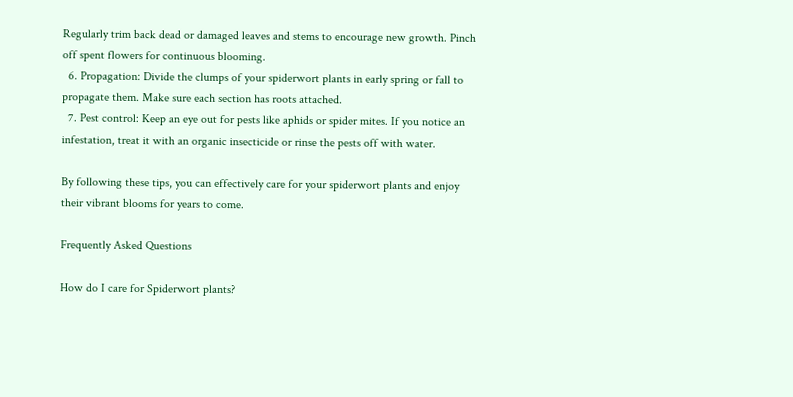Regularly trim back dead or damaged leaves and stems to encourage new growth. Pinch off spent flowers for continuous blooming.
  6. Propagation: Divide the clumps of your spiderwort plants in early spring or fall to propagate them. Make sure each section has roots attached.
  7. Pest control: Keep an eye out for pests like aphids or spider mites. If you notice an infestation, treat it with an organic insecticide or rinse the pests off with water.

By following these tips, you can effectively care for your spiderwort plants and enjoy their vibrant blooms for years to come.

Frequently Asked Questions

How do I care for Spiderwort plants?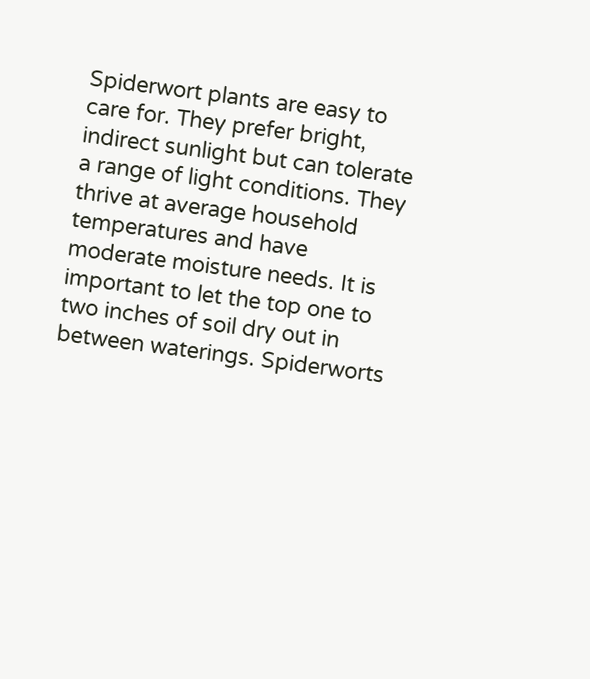Spiderwort plants are easy to care for. They prefer bright, indirect sunlight but can tolerate a range of light conditions. They thrive at average household temperatures and have moderate moisture needs. It is important to let the top one to two inches of soil dry out in between waterings. Spiderworts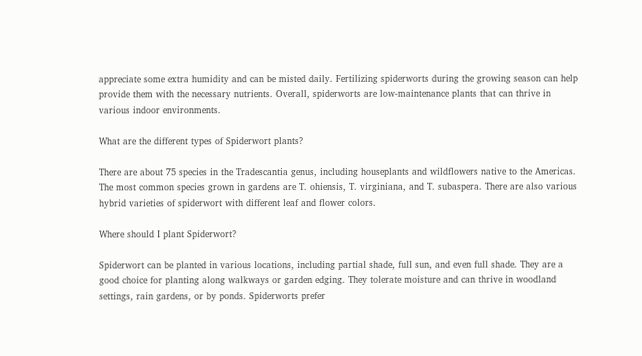appreciate some extra humidity and can be misted daily. Fertilizing spiderworts during the growing season can help provide them with the necessary nutrients. Overall, spiderworts are low-maintenance plants that can thrive in various indoor environments.

What are the different types of Spiderwort plants?

There are about 75 species in the Tradescantia genus, including houseplants and wildflowers native to the Americas. The most common species grown in gardens are T. ohiensis, T. virginiana, and T. subaspera. There are also various hybrid varieties of spiderwort with different leaf and flower colors.

Where should I plant Spiderwort?

Spiderwort can be planted in various locations, including partial shade, full sun, and even full shade. They are a good choice for planting along walkways or garden edging. They tolerate moisture and can thrive in woodland settings, rain gardens, or by ponds. Spiderworts prefer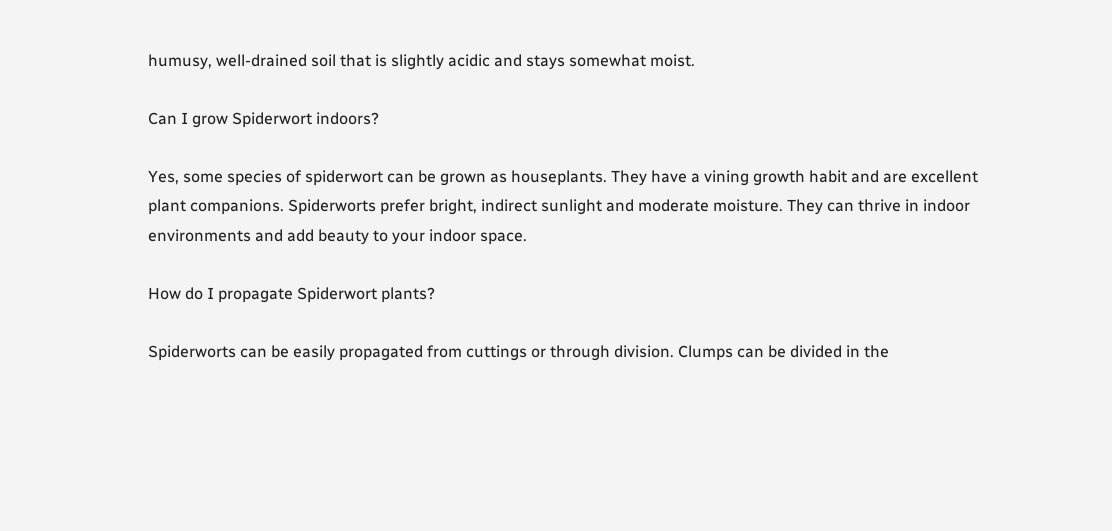humusy, well-drained soil that is slightly acidic and stays somewhat moist.

Can I grow Spiderwort indoors?

Yes, some species of spiderwort can be grown as houseplants. They have a vining growth habit and are excellent plant companions. Spiderworts prefer bright, indirect sunlight and moderate moisture. They can thrive in indoor environments and add beauty to your indoor space.

How do I propagate Spiderwort plants?

Spiderworts can be easily propagated from cuttings or through division. Clumps can be divided in the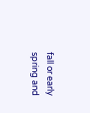fall or early spring and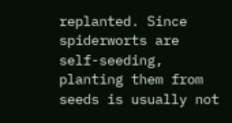replanted. Since spiderworts are self-seeding, planting them from seeds is usually not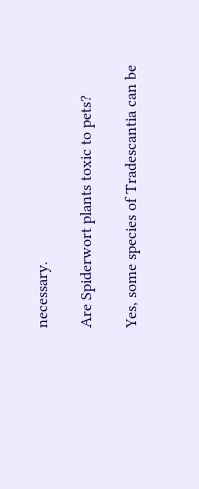necessary.

Are Spiderwort plants toxic to pets?

Yes, some species of Tradescantia can be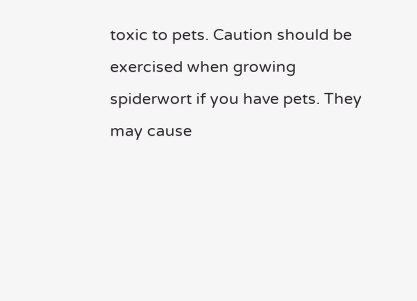toxic to pets. Caution should be exercised when growing spiderwort if you have pets. They may cause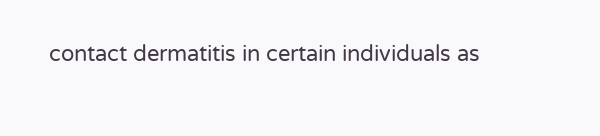contact dermatitis in certain individuals as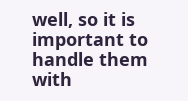well, so it is important to handle them with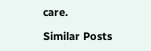care.

Similar Posts